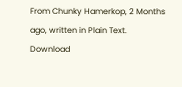From Chunky Hamerkop, 2 Months ago, written in Plain Text.
Download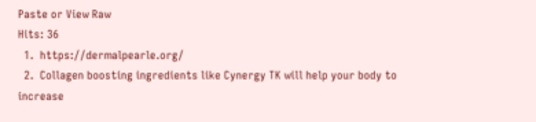Paste or View Raw
Hits: 36
  1.  https://dermalpearle.org/
  2.  Collagen boosting ingredients like Cynergy TK will help your body to increase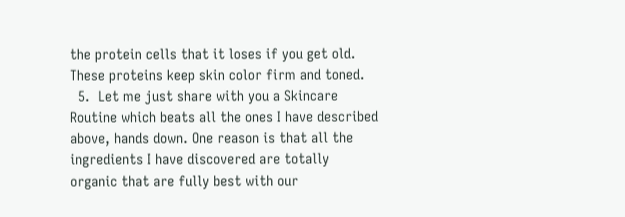the protein cells that it loses if you get old. These proteins keep skin color firm and toned.
  5.  Let me just share with you a Skincare Routine which beats all the ones I have described above, hands down. One reason is that all the ingredients I have discovered are totally organic that are fully best with our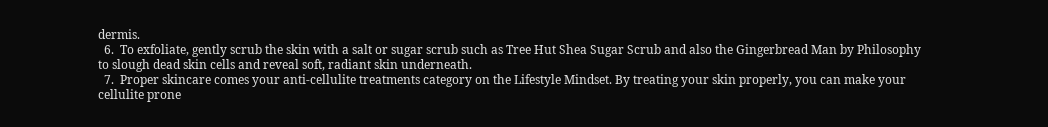dermis.
  6.  To exfoliate, gently scrub the skin with a salt or sugar scrub such as Tree Hut Shea Sugar Scrub and also the Gingerbread Man by Philosophy to slough dead skin cells and reveal soft, radiant skin underneath.
  7.  Proper skincare comes your anti-cellulite treatments category on the Lifestyle Mindset. By treating your skin properly, you can make your cellulite prone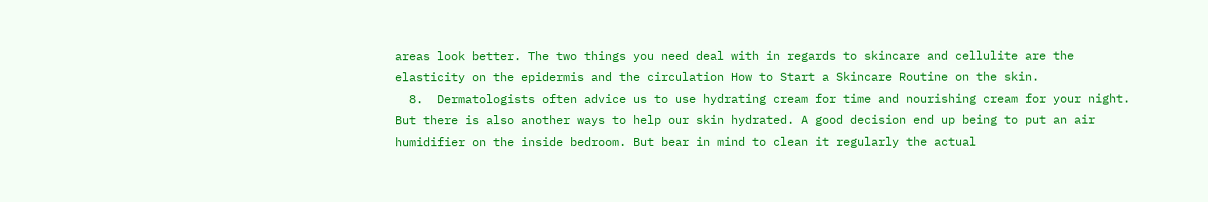areas look better. The two things you need deal with in regards to skincare and cellulite are the elasticity on the epidermis and the circulation How to Start a Skincare Routine on the skin.
  8.  Dermatologists often advice us to use hydrating cream for time and nourishing cream for your night. But there is also another ways to help our skin hydrated. A good decision end up being to put an air humidifier on the inside bedroom. But bear in mind to clean it regularly the actual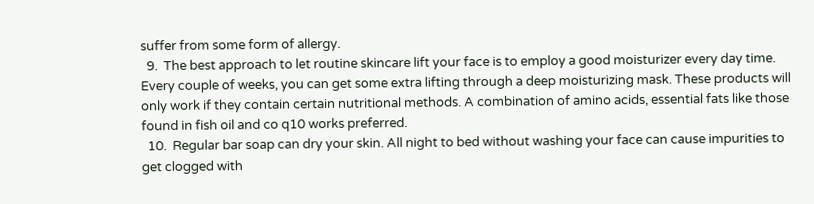suffer from some form of allergy.
  9.  The best approach to let routine skincare lift your face is to employ a good moisturizer every day time. Every couple of weeks, you can get some extra lifting through a deep moisturizing mask. These products will only work if they contain certain nutritional methods. A combination of amino acids, essential fats like those found in fish oil and co q10 works preferred.
  10.  Regular bar soap can dry your skin. All night to bed without washing your face can cause impurities to get clogged with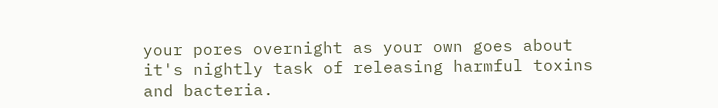your pores overnight as your own goes about it's nightly task of releasing harmful toxins and bacteria.